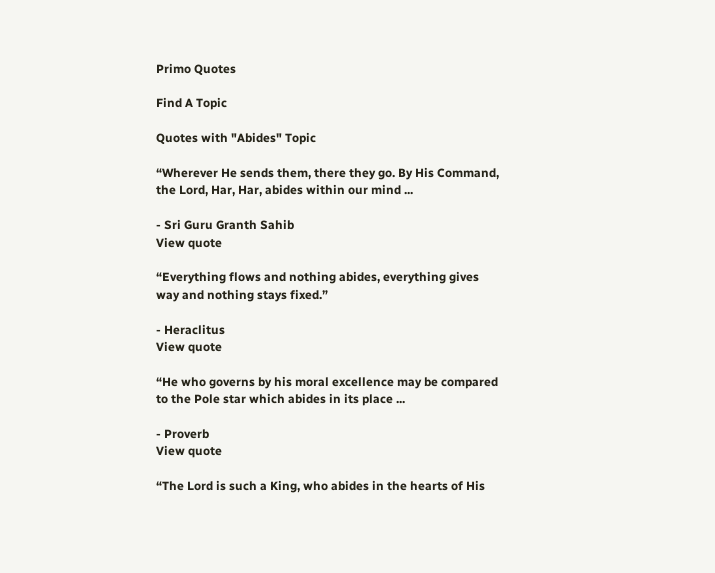Primo Quotes

Find A Topic

Quotes with "Abides" Topic

“Wherever He sends them, there they go. By His Command, the Lord, Har, Har, abides within our mind ...

- Sri Guru Granth Sahib
View quote

“Everything flows and nothing abides, everything gives way and nothing stays fixed.”

- Heraclitus
View quote

“He who governs by his moral excellence may be compared to the Pole star which abides in its place ...

- Proverb
View quote

“The Lord is such a King, who abides in the hearts of His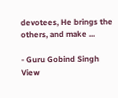devotees, He brings the others, and make ...

- Guru Gobind Singh
View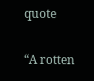quote

“A rotten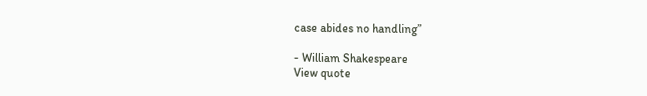case abides no handling”

- William Shakespeare
View quote